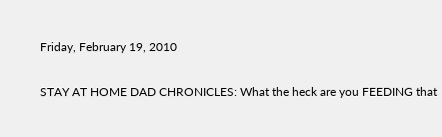Friday, February 19, 2010

STAY AT HOME DAD CHRONICLES: What the heck are you FEEDING that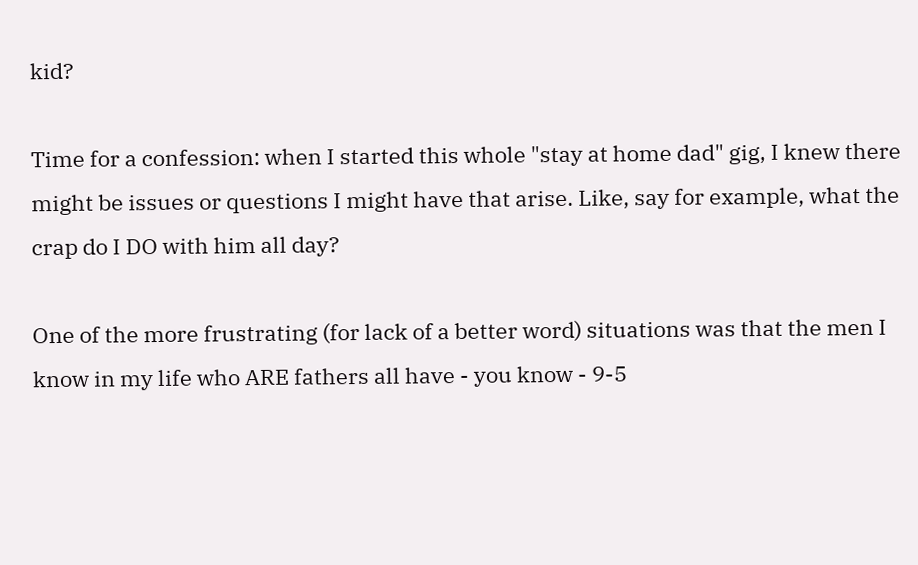kid?

Time for a confession: when I started this whole "stay at home dad" gig, I knew there might be issues or questions I might have that arise. Like, say for example, what the crap do I DO with him all day?

One of the more frustrating (for lack of a better word) situations was that the men I know in my life who ARE fathers all have - you know - 9-5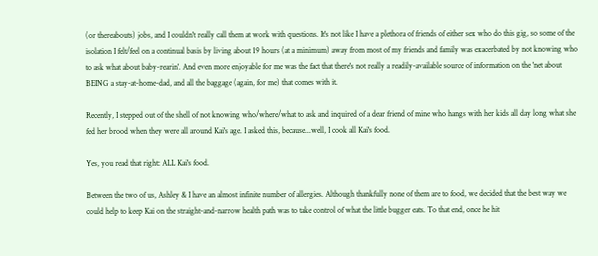(or thereabouts) jobs, and I couldn't really call them at work with questions. It's not like I have a plethora of friends of either sex who do this gig, so some of the isolation I felt/feel on a continual basis by living about 19 hours (at a minimum) away from most of my friends and family was exacerbated by not knowing who to ask what about baby-rearin'. And even more enjoyable for me was the fact that there's not really a readily-available source of information on the 'net about BEING a stay-at-home-dad, and all the baggage (again, for me) that comes with it.

Recently, I stepped out of the shell of not knowing who/where/what to ask and inquired of a dear friend of mine who hangs with her kids all day long what she fed her brood when they were all around Kai's age. I asked this, because...well, I cook all Kai's food.

Yes, you read that right: ALL Kai's food.

Between the two of us, Ashley & I have an almost infinite number of allergies. Although thankfully none of them are to food, we decided that the best way we could help to keep Kai on the straight-and-narrow health path was to take control of what the little bugger eats. To that end, once he hit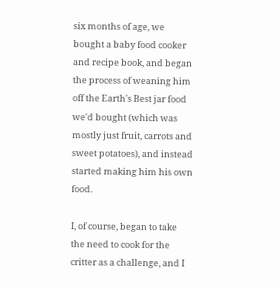six months of age, we bought a baby food cooker and recipe book, and began the process of weaning him off the Earth's Best jar food we'd bought (which was mostly just fruit, carrots and sweet potatoes), and instead started making him his own food.

I, of course, began to take the need to cook for the critter as a challenge, and I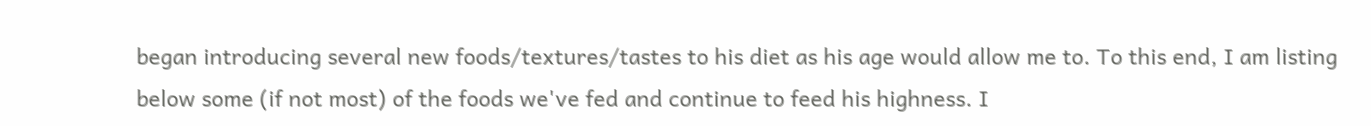began introducing several new foods/textures/tastes to his diet as his age would allow me to. To this end, I am listing below some (if not most) of the foods we've fed and continue to feed his highness. I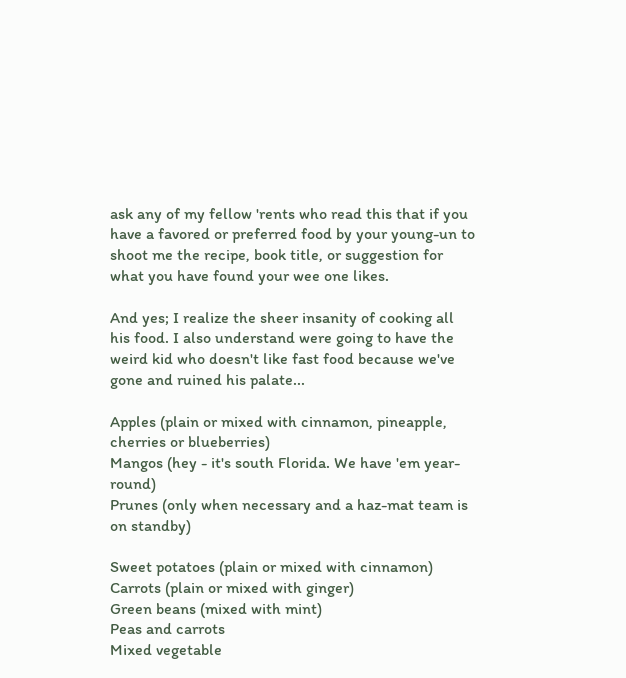ask any of my fellow 'rents who read this that if you have a favored or preferred food by your young-un to shoot me the recipe, book title, or suggestion for what you have found your wee one likes.

And yes; I realize the sheer insanity of cooking all his food. I also understand were going to have the weird kid who doesn't like fast food because we've gone and ruined his palate...

Apples (plain or mixed with cinnamon, pineapple, cherries or blueberries)
Mangos (hey - it's south Florida. We have 'em year-round)
Prunes (only when necessary and a haz-mat team is on standby)

Sweet potatoes (plain or mixed with cinnamon)
Carrots (plain or mixed with ginger)
Green beans (mixed with mint)
Peas and carrots
Mixed vegetable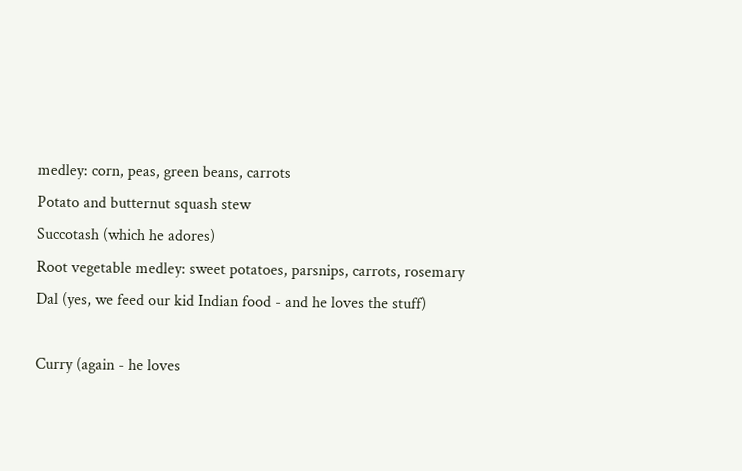medley: corn, peas, green beans, carrots
Potato and butternut squash stew
Succotash (which he adores)
Root vegetable medley: sweet potatoes, parsnips, carrots, rosemary
Dal (yes, we feed our kid Indian food - and he loves the stuff)

Curry (again - he loves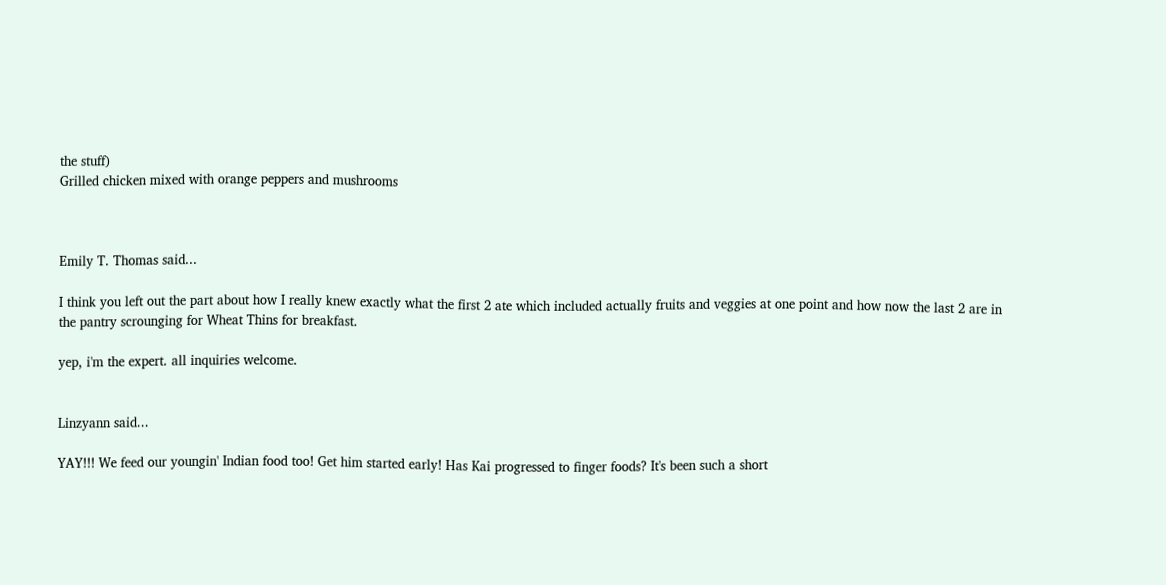the stuff)
Grilled chicken mixed with orange peppers and mushrooms



Emily T. Thomas said...

I think you left out the part about how I really knew exactly what the first 2 ate which included actually fruits and veggies at one point and how now the last 2 are in the pantry scrounging for Wheat Thins for breakfast.

yep, i'm the expert. all inquiries welcome.


Linzyann said...

YAY!!! We feed our youngin' Indian food too! Get him started early! Has Kai progressed to finger foods? It's been such a short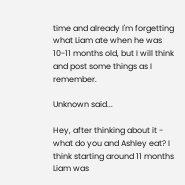time and already I'm forgetting what Liam ate when he was 10-11 months old, but I will think and post some things as I remember.

Unknown said...

Hey, after thinking about it - what do you and Ashley eat? I think starting around 11 months Liam was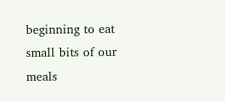beginning to eat small bits of our meals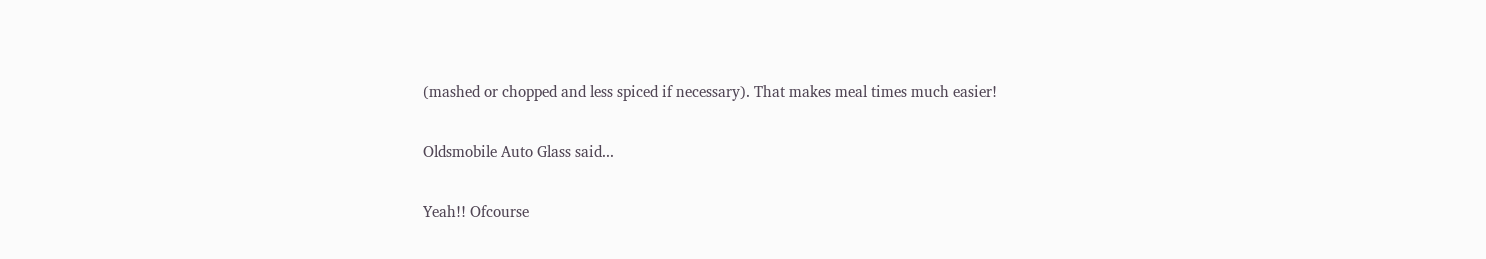(mashed or chopped and less spiced if necessary). That makes meal times much easier!

Oldsmobile Auto Glass said...

Yeah!! Ofcourse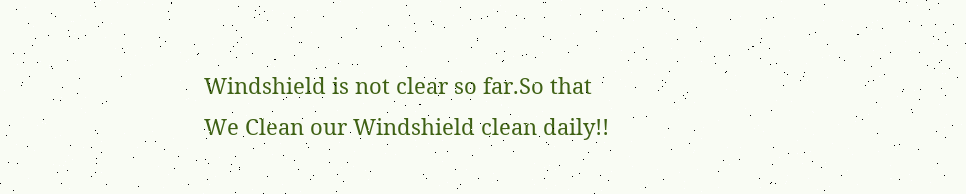Windshield is not clear so far.So that We Clean our Windshield clean daily!!